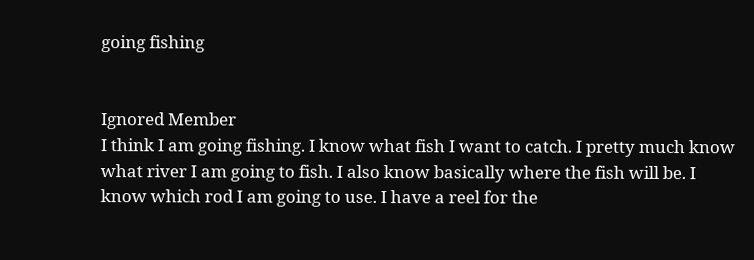going fishing


Ignored Member
I think I am going fishing. I know what fish I want to catch. I pretty much know what river I am going to fish. I also know basically where the fish will be. I know which rod I am going to use. I have a reel for the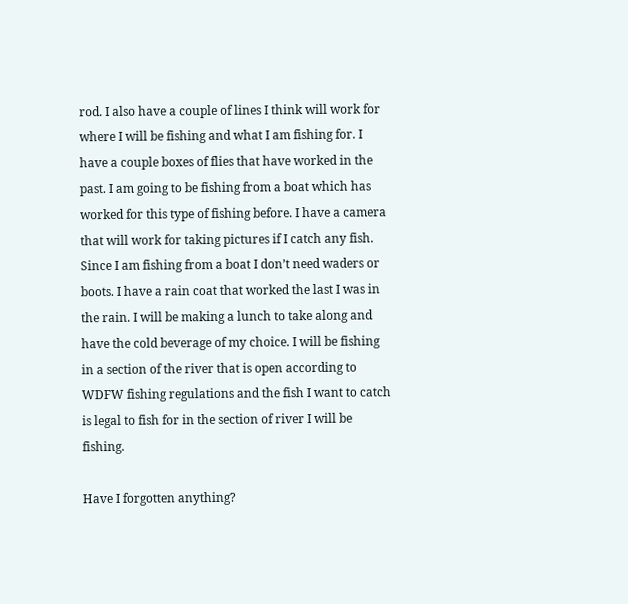rod. I also have a couple of lines I think will work for where I will be fishing and what I am fishing for. I have a couple boxes of flies that have worked in the past. I am going to be fishing from a boat which has worked for this type of fishing before. I have a camera that will work for taking pictures if I catch any fish. Since I am fishing from a boat I don’t need waders or boots. I have a rain coat that worked the last I was in the rain. I will be making a lunch to take along and have the cold beverage of my choice. I will be fishing in a section of the river that is open according to WDFW fishing regulations and the fish I want to catch is legal to fish for in the section of river I will be fishing.

Have I forgotten anything?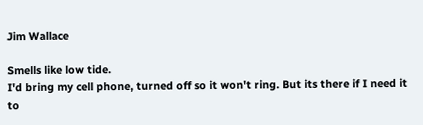Jim Wallace

Smells like low tide.
I'd bring my cell phone, turned off so it won't ring. But its there if I need it to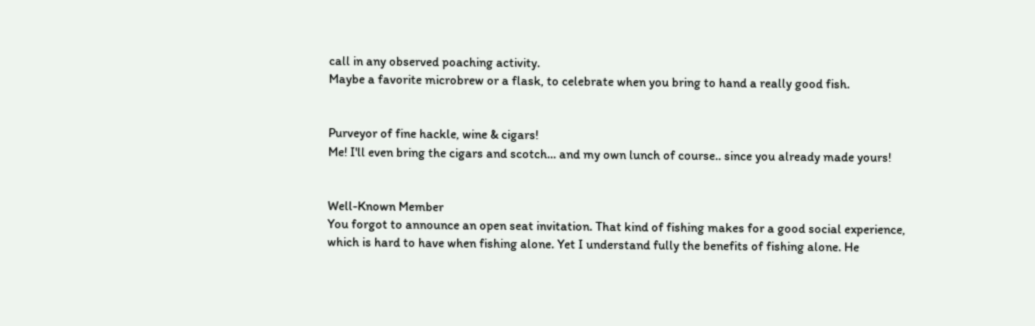call in any observed poaching activity.
Maybe a favorite microbrew or a flask, to celebrate when you bring to hand a really good fish.


Purveyor of fine hackle, wine & cigars!
Me! I'll even bring the cigars and scotch... and my own lunch of course.. since you already made yours!


Well-Known Member
You forgot to announce an open seat invitation. That kind of fishing makes for a good social experience, which is hard to have when fishing alone. Yet I understand fully the benefits of fishing alone. He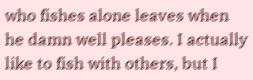who fishes alone leaves when he damn well pleases. I actually like to fish with others, but I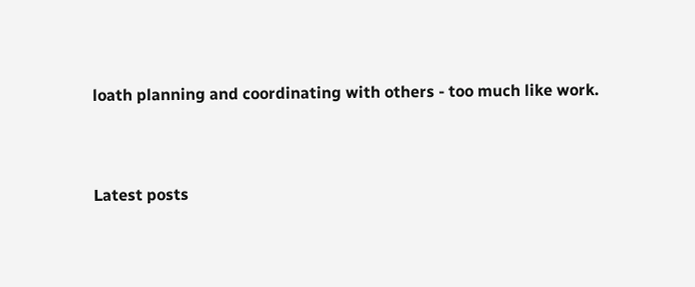loath planning and coordinating with others - too much like work.


Latest posts